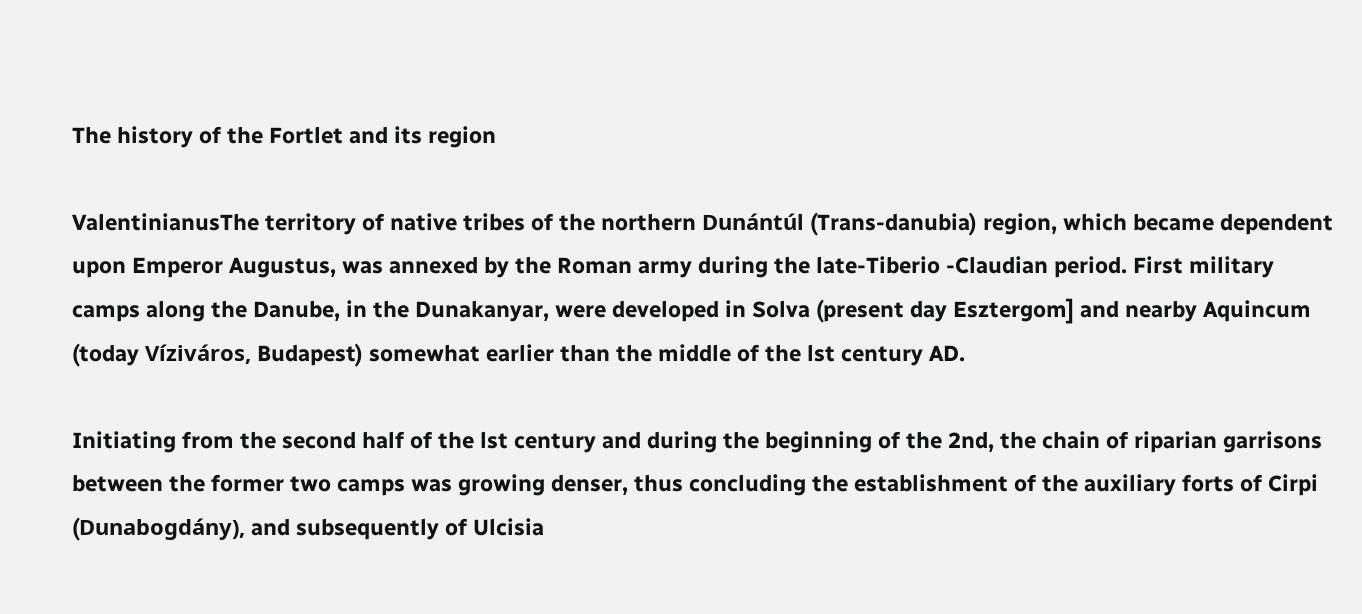The history of the Fortlet and its region

ValentinianusThe territory of native tribes of the northern Dunántúl (Trans-danubia) region, which became dependent upon Emperor Augustus, was annexed by the Roman army during the late-Tiberio -Claudian period. First military camps along the Danube, in the Dunakanyar, were developed in Solva (present day Esztergom] and nearby Aquincum (today Víziváros, Budapest) somewhat earlier than the middle of the lst century AD.

Initiating from the second half of the lst century and during the beginning of the 2nd, the chain of riparian garrisons between the former two camps was growing denser, thus concluding the establishment of the auxiliary forts of Cirpi (Dunabogdány), and subsequently of Ulcisia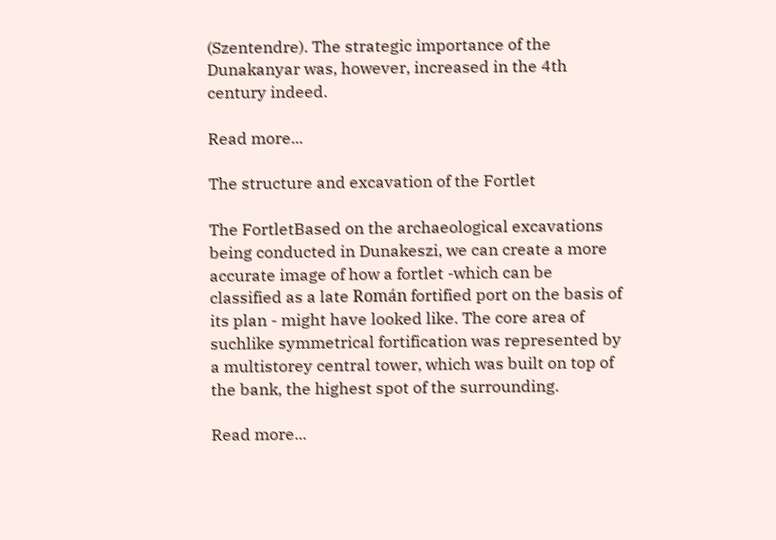(Szentendre). The strategic importance of the Dunakanyar was, however, increased in the 4th century indeed.

Read more...

The structure and excavation of the Fortlet

The FortletBased on the archaeological excavations being conducted in Dunakeszi, we can create a more accurate image of how a fortlet -which can be classified as a late Román fortified port on the basis of its plan - might have looked like. The core area of suchlike symmetrical fortification was represented by a multistorey central tower, which was built on top of the bank, the highest spot of the surrounding.

Read more...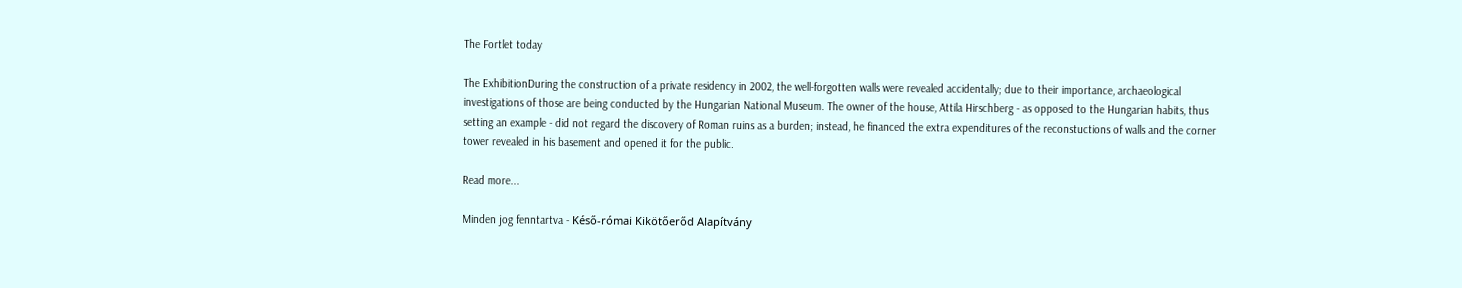The Fortlet today

The ExhibitionDuring the construction of a private residency in 2002, the well-forgotten walls were revealed accidentally; due to their importance, archaeological investigations of those are being conducted by the Hungarian National Museum. The owner of the house, Attila Hirschberg - as opposed to the Hungarian habits, thus setting an example - did not regard the discovery of Roman ruins as a burden; instead, he financed the extra expenditures of the reconstuctions of walls and the corner tower revealed in his basement and opened it for the public.

Read more...

Minden jog fenntartva - Késő-római Kikötőerőd Alapítvány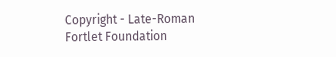Copyright - Late-Roman Fortlet Foundation